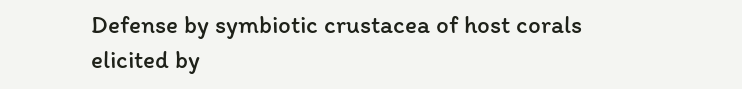Defense by symbiotic crustacea of host corals elicited by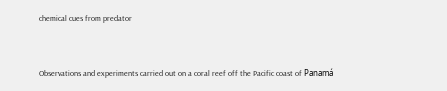chemical cues from predator


Observations and experiments carried out on a coral reef off the Pacific coast of Panamá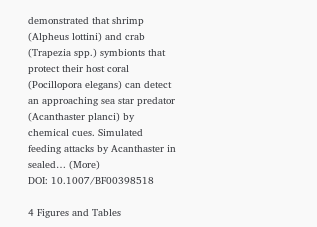demonstrated that shrimp (Alpheus lottini) and crab (Trapezia spp.) symbionts that protect their host coral (Pocillopora elegans) can detect an approaching sea star predator (Acanthaster planci) by chemical cues. Simulated feeding attacks by Acanthaster in sealed… (More)
DOI: 10.1007/BF00398518

4 Figures and Tables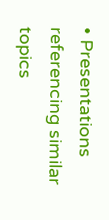• Presentations referencing similar topics